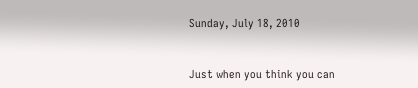Sunday, July 18, 2010


Just when you think you can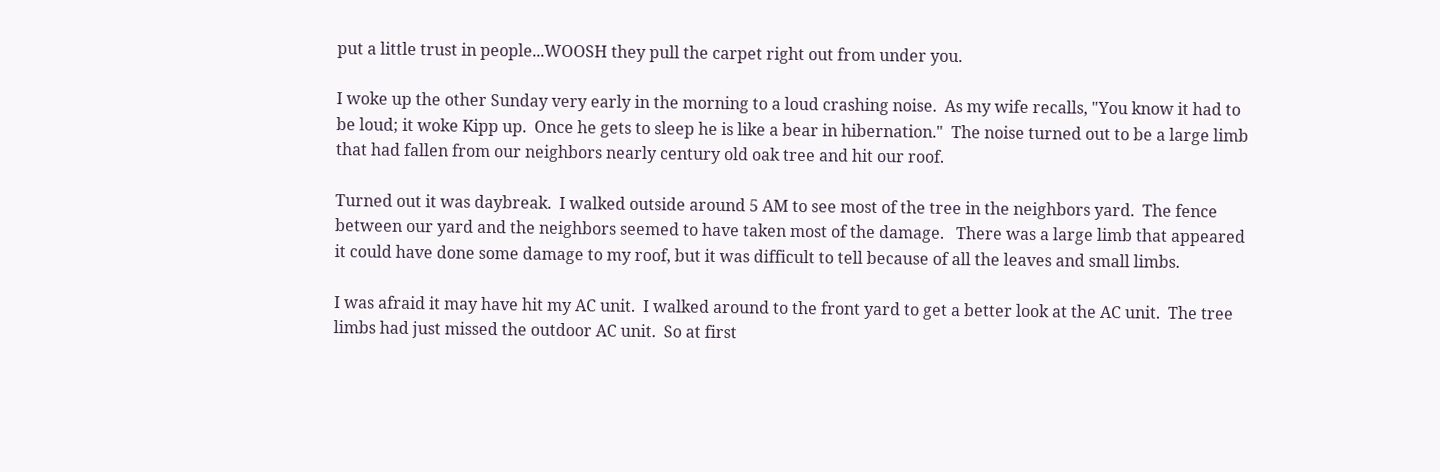put a little trust in people...WOOSH they pull the carpet right out from under you.

I woke up the other Sunday very early in the morning to a loud crashing noise.  As my wife recalls, "You know it had to be loud; it woke Kipp up.  Once he gets to sleep he is like a bear in hibernation."  The noise turned out to be a large limb that had fallen from our neighbors nearly century old oak tree and hit our roof.

Turned out it was daybreak.  I walked outside around 5 AM to see most of the tree in the neighbors yard.  The fence between our yard and the neighbors seemed to have taken most of the damage.   There was a large limb that appeared it could have done some damage to my roof, but it was difficult to tell because of all the leaves and small limbs.

I was afraid it may have hit my AC unit.  I walked around to the front yard to get a better look at the AC unit.  The tree limbs had just missed the outdoor AC unit.  So at first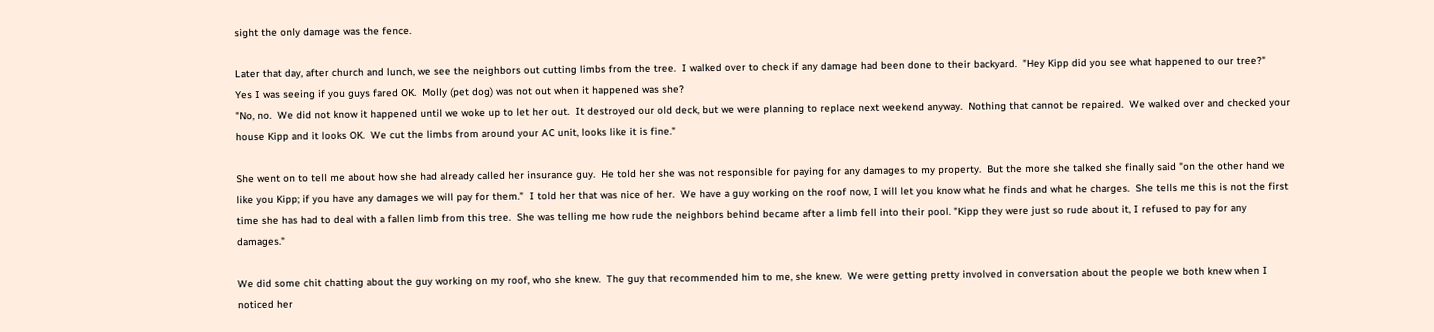sight the only damage was the fence.

Later that day, after church and lunch, we see the neighbors out cutting limbs from the tree.  I walked over to check if any damage had been done to their backyard.  "Hey Kipp did you see what happened to our tree?"
Yes I was seeing if you guys fared OK.  Molly (pet dog) was not out when it happened was she?
"No, no.  We did not know it happened until we woke up to let her out.  It destroyed our old deck, but we were planning to replace next weekend anyway.  Nothing that cannot be repaired.  We walked over and checked your house Kipp and it looks OK.  We cut the limbs from around your AC unit, looks like it is fine."

She went on to tell me about how she had already called her insurance guy.  He told her she was not responsible for paying for any damages to my property.  But the more she talked she finally said "on the other hand we like you Kipp; if you have any damages we will pay for them."  I told her that was nice of her.  We have a guy working on the roof now, I will let you know what he finds and what he charges.  She tells me this is not the first time she has had to deal with a fallen limb from this tree.  She was telling me how rude the neighbors behind became after a limb fell into their pool. "Kipp they were just so rude about it, I refused to pay for any damages."

We did some chit chatting about the guy working on my roof, who she knew.  The guy that recommended him to me, she knew.  We were getting pretty involved in conversation about the people we both knew when I noticed her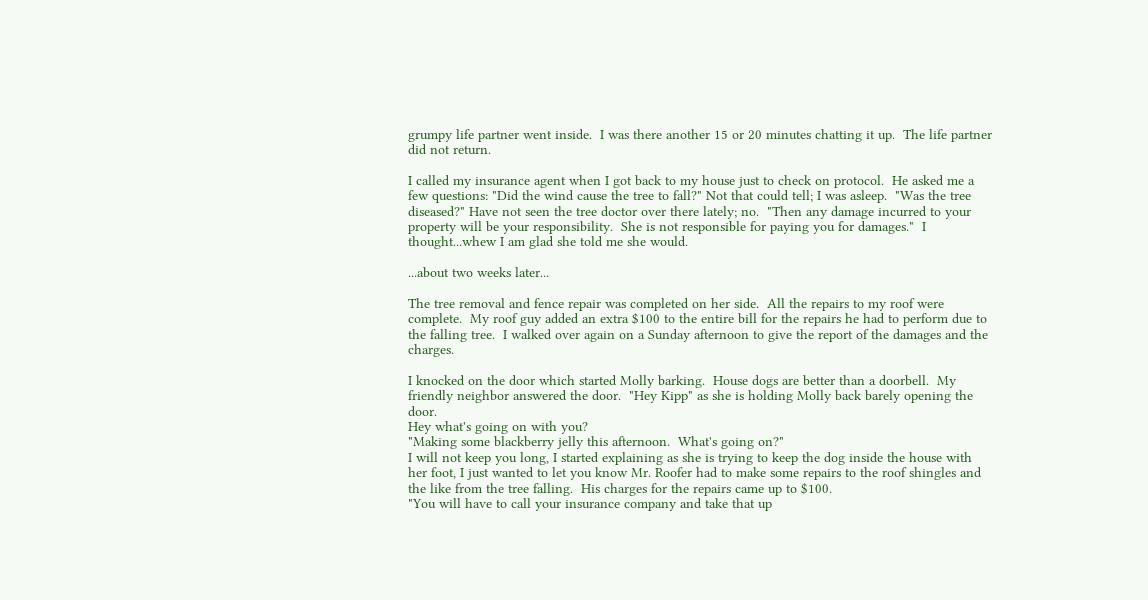grumpy life partner went inside.  I was there another 15 or 20 minutes chatting it up.  The life partner did not return.

I called my insurance agent when I got back to my house just to check on protocol.  He asked me a few questions: "Did the wind cause the tree to fall?" Not that could tell; I was asleep.  "Was the tree diseased?" Have not seen the tree doctor over there lately; no.  "Then any damage incurred to your property will be your responsibility.  She is not responsible for paying you for damages."  I thought...whew I am glad she told me she would.

...about two weeks later...

The tree removal and fence repair was completed on her side.  All the repairs to my roof were complete.  My roof guy added an extra $100 to the entire bill for the repairs he had to perform due to the falling tree.  I walked over again on a Sunday afternoon to give the report of the damages and the charges.

I knocked on the door which started Molly barking.  House dogs are better than a doorbell.  My friendly neighbor answered the door.  "Hey Kipp" as she is holding Molly back barely opening the door.
Hey what's going on with you?
"Making some blackberry jelly this afternoon.  What's going on?"
I will not keep you long, I started explaining as she is trying to keep the dog inside the house with her foot, I just wanted to let you know Mr. Roofer had to make some repairs to the roof shingles and the like from the tree falling.  His charges for the repairs came up to $100.
"You will have to call your insurance company and take that up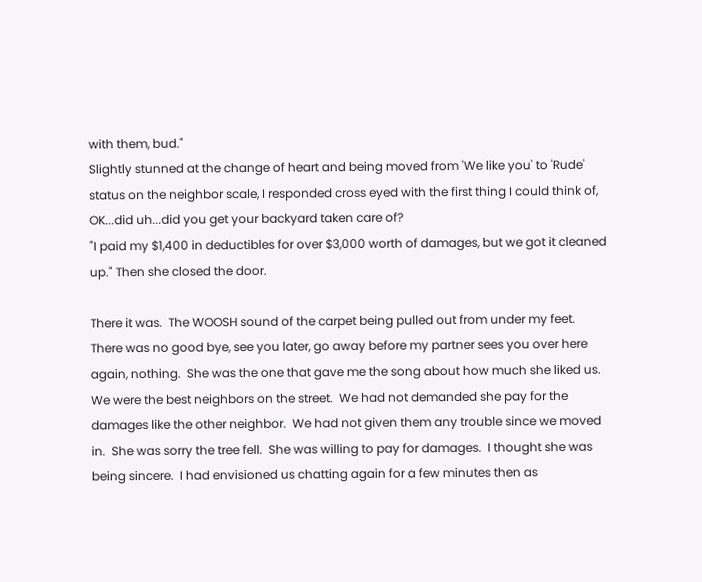with them, bud."
Slightly stunned at the change of heart and being moved from 'We like you' to 'Rude' status on the neighbor scale, I responded cross eyed with the first thing I could think of, OK...did uh...did you get your backyard taken care of?
"I paid my $1,400 in deductibles for over $3,000 worth of damages, but we got it cleaned up." Then she closed the door.

There it was.  The WOOSH sound of the carpet being pulled out from under my feet.  There was no good bye, see you later, go away before my partner sees you over here again, nothing.  She was the one that gave me the song about how much she liked us.  We were the best neighbors on the street.  We had not demanded she pay for the damages like the other neighbor.  We had not given them any trouble since we moved in.  She was sorry the tree fell.  She was willing to pay for damages.  I thought she was being sincere.  I had envisioned us chatting again for a few minutes then as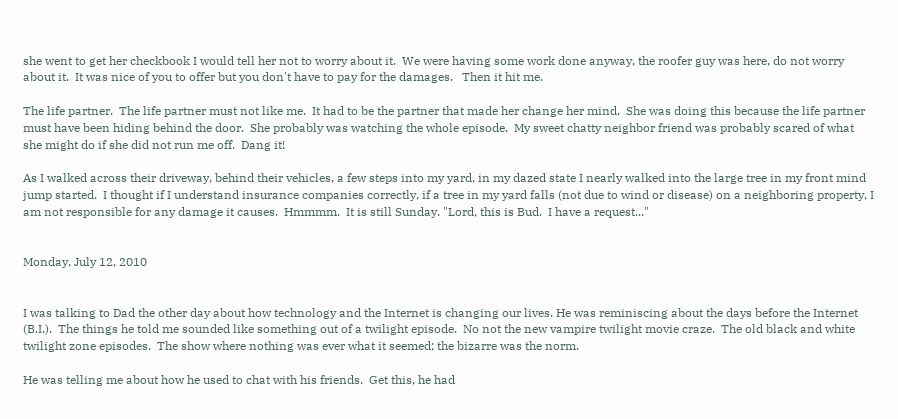she went to get her checkbook I would tell her not to worry about it.  We were having some work done anyway, the roofer guy was here, do not worry about it.  It was nice of you to offer but you don't have to pay for the damages.   Then it hit me.

The life partner.  The life partner must not like me.  It had to be the partner that made her change her mind.  She was doing this because the life partner must have been hiding behind the door.  She probably was watching the whole episode.  My sweet chatty neighbor friend was probably scared of what she might do if she did not run me off.  Dang it!

As I walked across their driveway, behind their vehicles, a few steps into my yard, in my dazed state I nearly walked into the large tree in my front mind jump started.  I thought if I understand insurance companies correctly, if a tree in my yard falls (not due to wind or disease) on a neighboring property, I am not responsible for any damage it causes.  Hmmmm.  It is still Sunday. "Lord, this is Bud.  I have a request..."


Monday, July 12, 2010


I was talking to Dad the other day about how technology and the Internet is changing our lives. He was reminiscing about the days before the Internet (B.I.).  The things he told me sounded like something out of a twilight episode.  No not the new vampire twilight movie craze.  The old black and white twilight zone episodes.  The show where nothing was ever what it seemed; the bizarre was the norm.

He was telling me about how he used to chat with his friends.  Get this, he had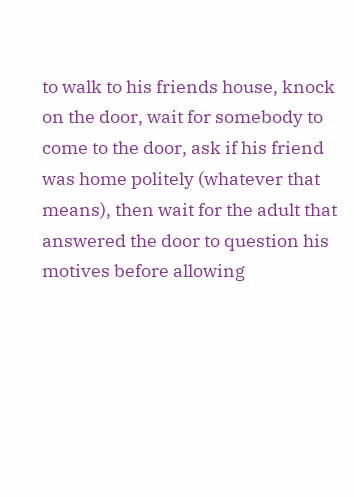to walk to his friends house, knock on the door, wait for somebody to come to the door, ask if his friend was home politely (whatever that means), then wait for the adult that answered the door to question his motives before allowing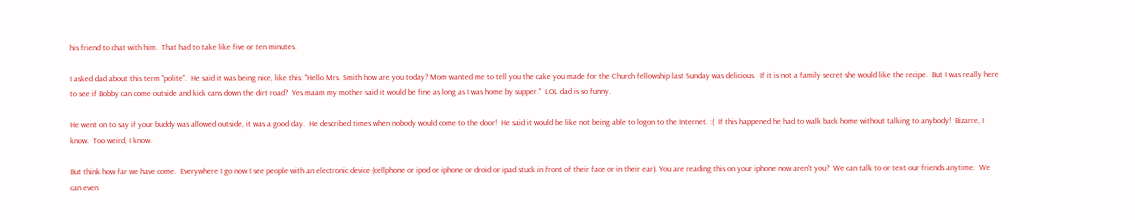his friend to chat with him.  That had to take like five or ten minutes.

I asked dad about this term "polite".  He said it was being nice, like this: "Hello Mrs. Smith how are you today? Mom wanted me to tell you the cake you made for the Church fellowship last Sunday was delicious.  If it is not a family secret she would like the recipe.  But I was really here to see if Bobby can come outside and kick cans down the dirt road?  Yes maam my mother said it would be fine as long as I was home by supper."  LOL dad is so funny.

He went on to say if your buddy was allowed outside, it was a good day.  He described times when nobody would come to the door!  He said it would be like not being able to logon to the Internet. :(  If this happened he had to walk back home without talking to anybody!  Bizarre, I know.  Too weird, I know.

But think how far we have come.  Everywhere I go now I see people with an electronic device (cellphone or ipod or iphone or droid or ipad stuck in front of their face or in their ear). You are reading this on your iphone now aren't you?  We can talk to or text our friends anytime.  We can even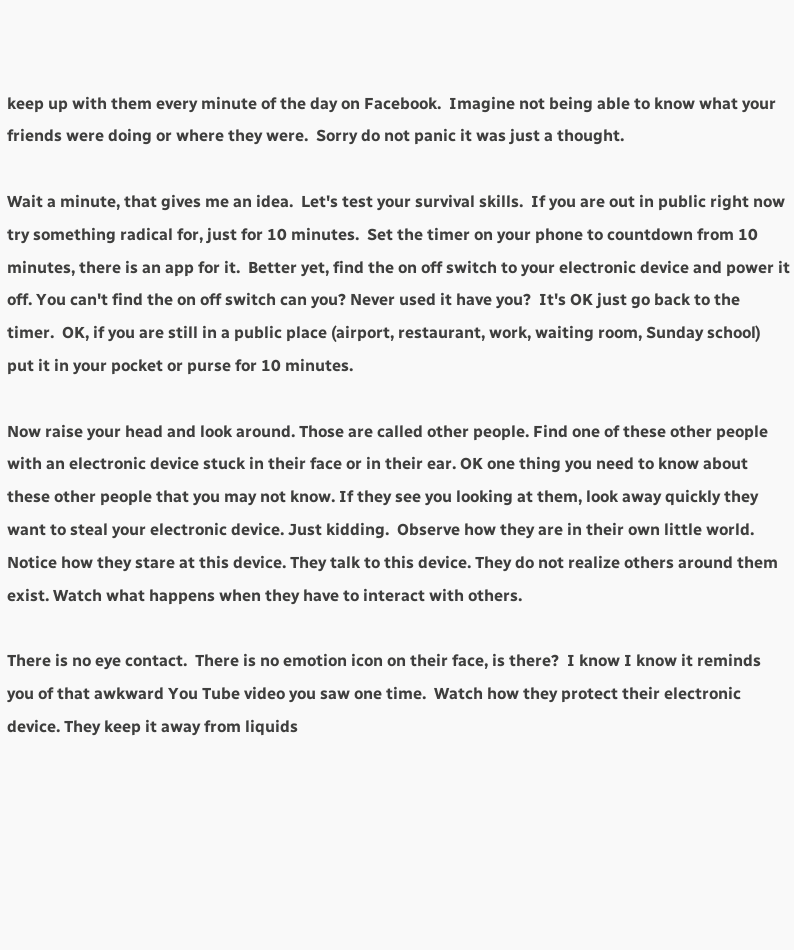keep up with them every minute of the day on Facebook.  Imagine not being able to know what your friends were doing or where they were.  Sorry do not panic it was just a thought.

Wait a minute, that gives me an idea.  Let's test your survival skills.  If you are out in public right now try something radical for, just for 10 minutes.  Set the timer on your phone to countdown from 10 minutes, there is an app for it.  Better yet, find the on off switch to your electronic device and power it off. You can't find the on off switch can you? Never used it have you?  It's OK just go back to the timer.  OK, if you are still in a public place (airport, restaurant, work, waiting room, Sunday school) put it in your pocket or purse for 10 minutes.

Now raise your head and look around. Those are called other people. Find one of these other people with an electronic device stuck in their face or in their ear. OK one thing you need to know about these other people that you may not know. If they see you looking at them, look away quickly they want to steal your electronic device. Just kidding.  Observe how they are in their own little world. Notice how they stare at this device. They talk to this device. They do not realize others around them exist. Watch what happens when they have to interact with others.

There is no eye contact.  There is no emotion icon on their face, is there?  I know I know it reminds you of that awkward You Tube video you saw one time.  Watch how they protect their electronic device. They keep it away from liquids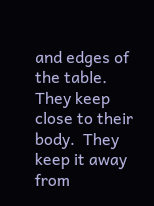and edges of the table.  They keep close to their body.  They keep it away from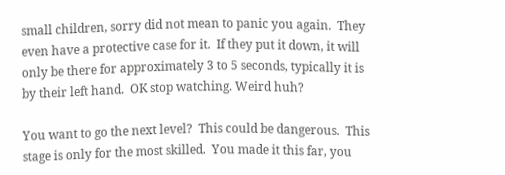small children, sorry did not mean to panic you again.  They even have a protective case for it.  If they put it down, it will only be there for approximately 3 to 5 seconds, typically it is by their left hand.  OK stop watching. Weird huh?

You want to go the next level?  This could be dangerous.  This stage is only for the most skilled.  You made it this far, you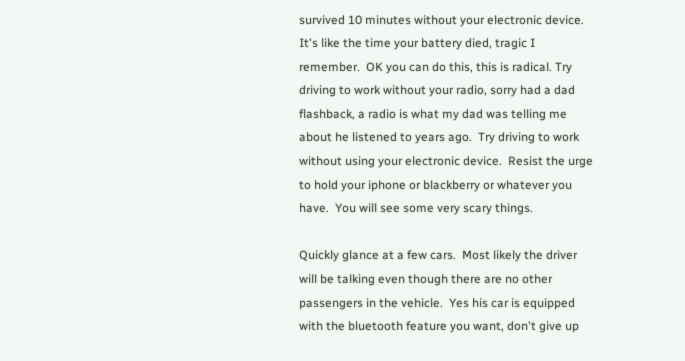survived 10 minutes without your electronic device.  It's like the time your battery died, tragic I remember.  OK you can do this, this is radical. Try driving to work without your radio, sorry had a dad flashback, a radio is what my dad was telling me about he listened to years ago.  Try driving to work without using your electronic device.  Resist the urge to hold your iphone or blackberry or whatever you have.  You will see some very scary things.

Quickly glance at a few cars.  Most likely the driver will be talking even though there are no other passengers in the vehicle.  Yes his car is equipped with the bluetooth feature you want, don't give up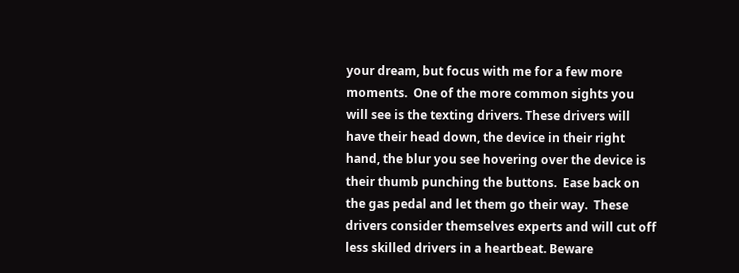your dream, but focus with me for a few more moments.  One of the more common sights you will see is the texting drivers. These drivers will have their head down, the device in their right hand, the blur you see hovering over the device is their thumb punching the buttons.  Ease back on the gas pedal and let them go their way.  These drivers consider themselves experts and will cut off less skilled drivers in a heartbeat. Beware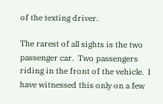of the texting driver.

The rarest of all sights is the two passenger car.  Two passengers riding in the front of the vehicle.  I have witnessed this only on a few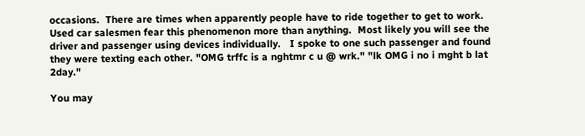occasions.  There are times when apparently people have to ride together to get to work.  Used car salesmen fear this phenomenon more than anything.  Most likely you will see the driver and passenger using devices individually.   I spoke to one such passenger and found they were texting each other. "OMG trffc is a nghtmr c u @ wrk." "lk OMG i no i mght b lat 2day."

You may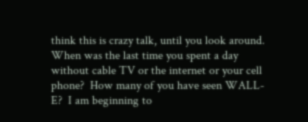think this is crazy talk, until you look around.  When was the last time you spent a day without cable TV or the internet or your cell phone?  How many of you have seen WALL-E?  I am beginning to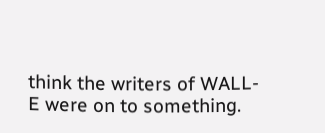think the writers of WALL-E were on to something.